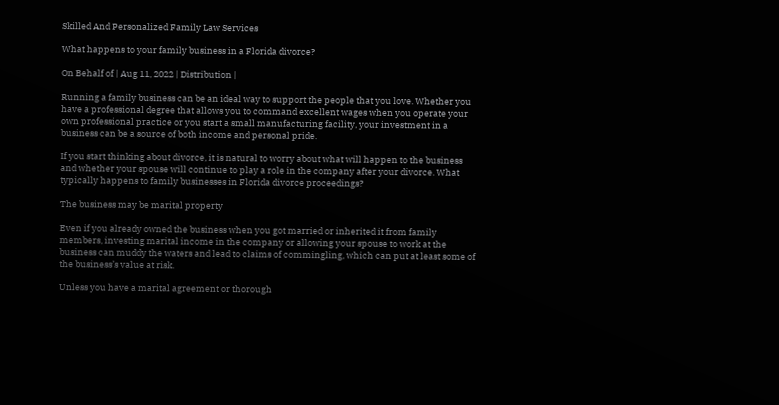Skilled And Personalized Family Law Services

What happens to your family business in a Florida divorce?

On Behalf of | Aug 11, 2022 | Distribution |

Running a family business can be an ideal way to support the people that you love. Whether you have a professional degree that allows you to command excellent wages when you operate your own professional practice or you start a small manufacturing facility, your investment in a business can be a source of both income and personal pride.

If you start thinking about divorce, it is natural to worry about what will happen to the business and whether your spouse will continue to play a role in the company after your divorce. What typically happens to family businesses in Florida divorce proceedings?

The business may be marital property

Even if you already owned the business when you got married or inherited it from family members, investing marital income in the company or allowing your spouse to work at the business can muddy the waters and lead to claims of commingling, which can put at least some of the business’s value at risk.

Unless you have a marital agreement or thorough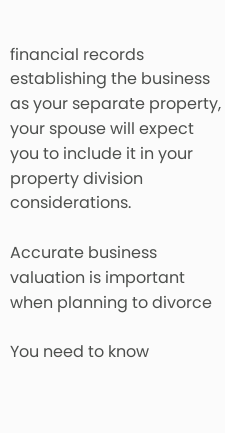financial records establishing the business as your separate property, your spouse will expect you to include it in your property division considerations.

Accurate business valuation is important when planning to divorce

You need to know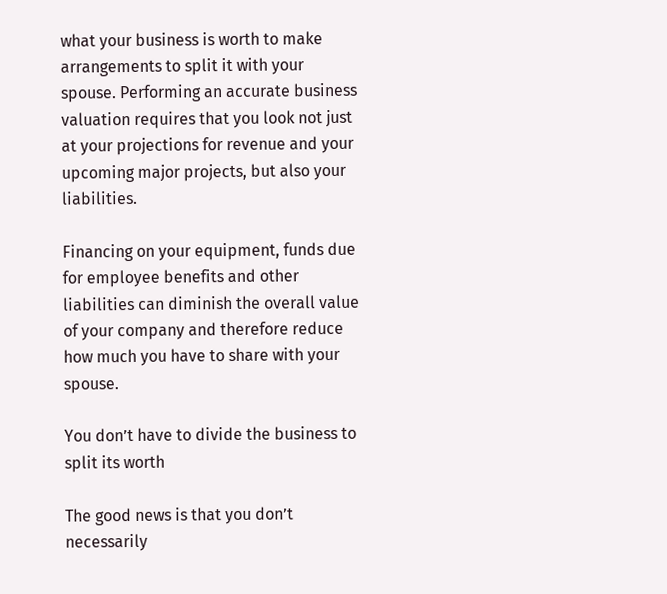what your business is worth to make arrangements to split it with your spouse. Performing an accurate business valuation requires that you look not just at your projections for revenue and your upcoming major projects, but also your liabilities.

Financing on your equipment, funds due for employee benefits and other liabilities can diminish the overall value of your company and therefore reduce how much you have to share with your spouse.

You don’t have to divide the business to split its worth

The good news is that you don’t necessarily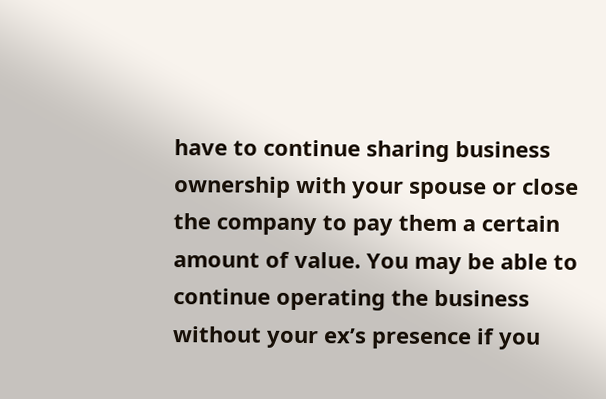have to continue sharing business ownership with your spouse or close the company to pay them a certain amount of value. You may be able to continue operating the business without your ex’s presence if you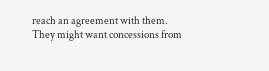reach an agreement with them. They might want concessions from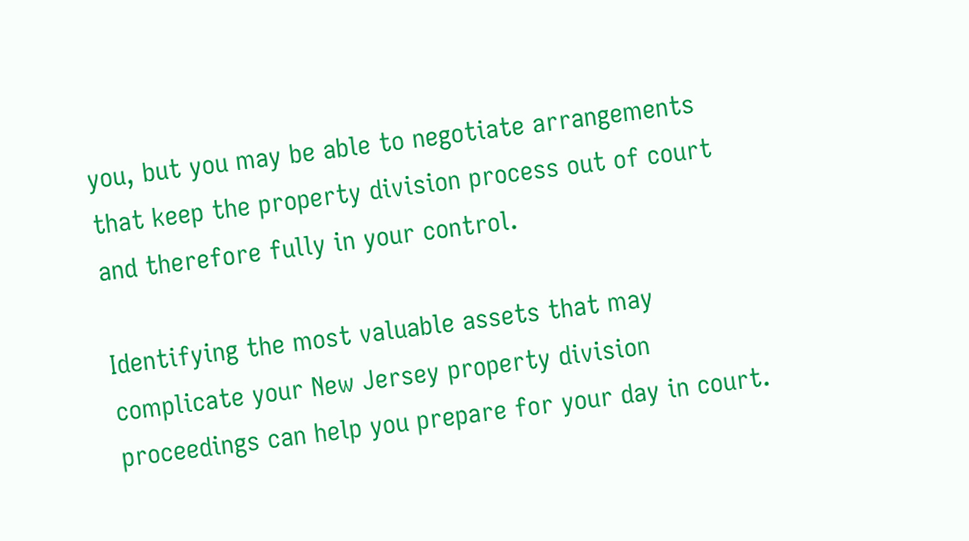you, but you may be able to negotiate arrangements that keep the property division process out of court and therefore fully in your control.

Identifying the most valuable assets that may complicate your New Jersey property division proceedings can help you prepare for your day in court.